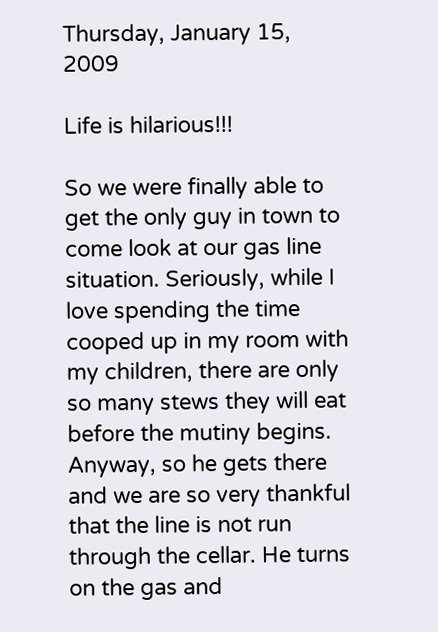Thursday, January 15, 2009

Life is hilarious!!!

So we were finally able to get the only guy in town to come look at our gas line situation. Seriously, while I love spending the time cooped up in my room with my children, there are only so many stews they will eat before the mutiny begins. Anyway, so he gets there and we are so very thankful that the line is not run through the cellar. He turns on the gas and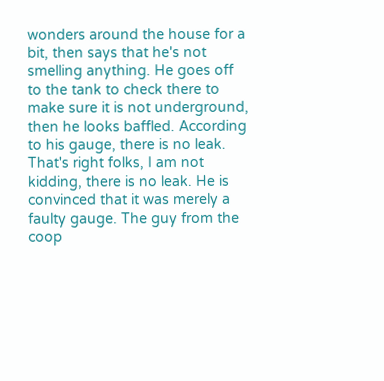wonders around the house for a bit, then says that he's not smelling anything. He goes off to the tank to check there to make sure it is not underground, then he looks baffled. According to his gauge, there is no leak. That's right folks, I am not kidding, there is no leak. He is convinced that it was merely a faulty gauge. The guy from the coop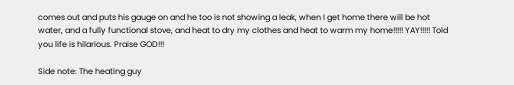comes out and puts his gauge on and he too is not showing a leak, when I get home there will be hot water, and a fully functional stove, and heat to dry my clothes and heat to warm my home!!!!! YAY!!!!! Told you life is hilarious. Praise GOD!!!

Side note: The heating guy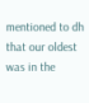mentioned to dh that our oldest was in the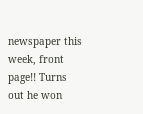newspaper this week, front page!! Turns out he won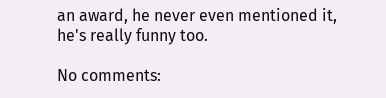an award, he never even mentioned it, he's really funny too.

No comments: